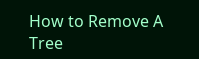How to Remove A Tree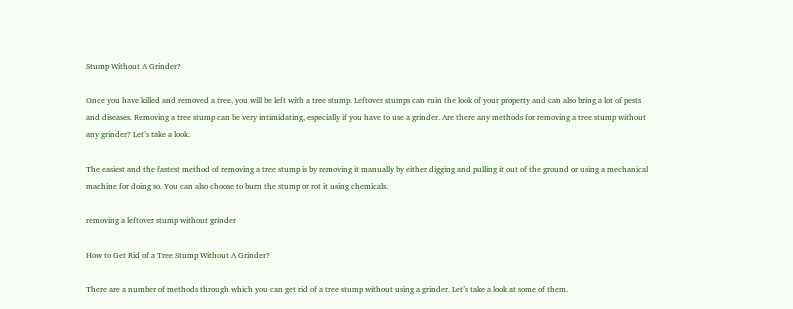Stump Without A Grinder?

Once you have killed and removed a tree, you will be left with a tree stump. Leftover stumps can ruin the look of your property and can also bring a lot of pests and diseases. Removing a tree stump can be very intimidating, especially if you have to use a grinder. Are there any methods for removing a tree stump without any grinder? Let’s take a look.

The easiest and the fastest method of removing a tree stump is by removing it manually by either digging and pulling it out of the ground or using a mechanical machine for doing so. You can also choose to burn the stump or rot it using chemicals.

removing a leftover stump without grinder

How to Get Rid of a Tree Stump Without A Grinder?

There are a number of methods through which you can get rid of a tree stump without using a grinder. Let’s take a look at some of them.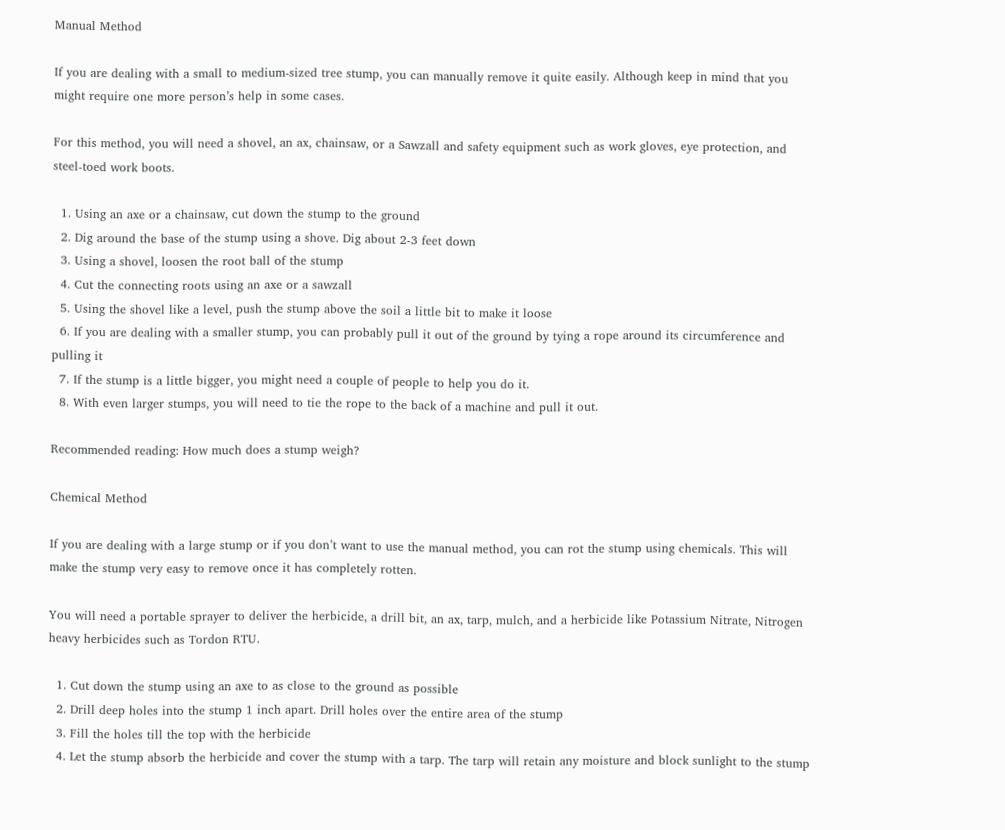Manual Method

If you are dealing with a small to medium-sized tree stump, you can manually remove it quite easily. Although keep in mind that you might require one more person’s help in some cases.

For this method, you will need a shovel, an ax, chainsaw, or a Sawzall and safety equipment such as work gloves, eye protection, and steel-toed work boots.

  1. Using an axe or a chainsaw, cut down the stump to the ground
  2. Dig around the base of the stump using a shove. Dig about 2-3 feet down
  3. Using a shovel, loosen the root ball of the stump
  4. Cut the connecting roots using an axe or a sawzall
  5. Using the shovel like a level, push the stump above the soil a little bit to make it loose
  6. If you are dealing with a smaller stump, you can probably pull it out of the ground by tying a rope around its circumference and pulling it
  7. If the stump is a little bigger, you might need a couple of people to help you do it.
  8. With even larger stumps, you will need to tie the rope to the back of a machine and pull it out.

Recommended reading: How much does a stump weigh?

Chemical Method

If you are dealing with a large stump or if you don’t want to use the manual method, you can rot the stump using chemicals. This will make the stump very easy to remove once it has completely rotten.

You will need a portable sprayer to deliver the herbicide, a drill bit, an ax, tarp, mulch, and a herbicide like Potassium Nitrate, Nitrogen heavy herbicides such as Tordon RTU.

  1. Cut down the stump using an axe to as close to the ground as possible
  2. Drill deep holes into the stump 1 inch apart. Drill holes over the entire area of the stump
  3. Fill the holes till the top with the herbicide
  4. Let the stump absorb the herbicide and cover the stump with a tarp. The tarp will retain any moisture and block sunlight to the stump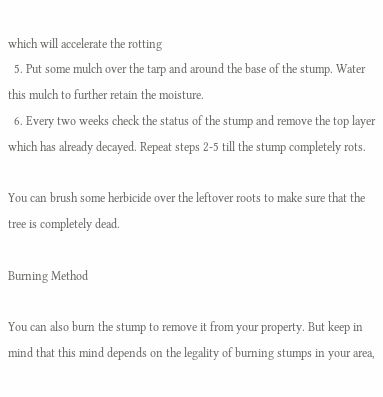which will accelerate the rotting
  5. Put some mulch over the tarp and around the base of the stump. Water this mulch to further retain the moisture.
  6. Every two weeks check the status of the stump and remove the top layer which has already decayed. Repeat steps 2-5 till the stump completely rots.

You can brush some herbicide over the leftover roots to make sure that the tree is completely dead.

Burning Method

You can also burn the stump to remove it from your property. But keep in mind that this mind depends on the legality of burning stumps in your area,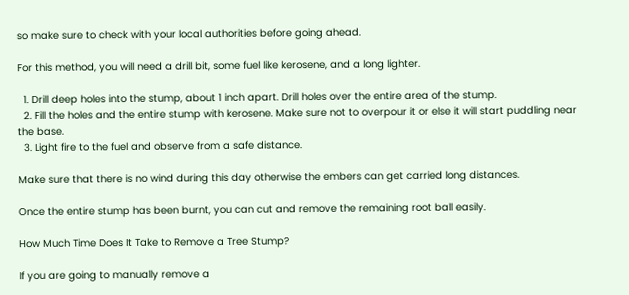so make sure to check with your local authorities before going ahead.

For this method, you will need a drill bit, some fuel like kerosene, and a long lighter.

  1. Drill deep holes into the stump, about 1 inch apart. Drill holes over the entire area of the stump.
  2. Fill the holes and the entire stump with kerosene. Make sure not to overpour it or else it will start puddling near the base.
  3. Light fire to the fuel and observe from a safe distance.

Make sure that there is no wind during this day otherwise the embers can get carried long distances.

Once the entire stump has been burnt, you can cut and remove the remaining root ball easily.

How Much Time Does It Take to Remove a Tree Stump?

If you are going to manually remove a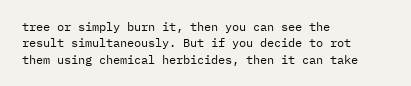tree or simply burn it, then you can see the result simultaneously. But if you decide to rot them using chemical herbicides, then it can take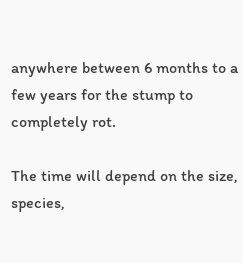anywhere between 6 months to a few years for the stump to completely rot.

The time will depend on the size, species,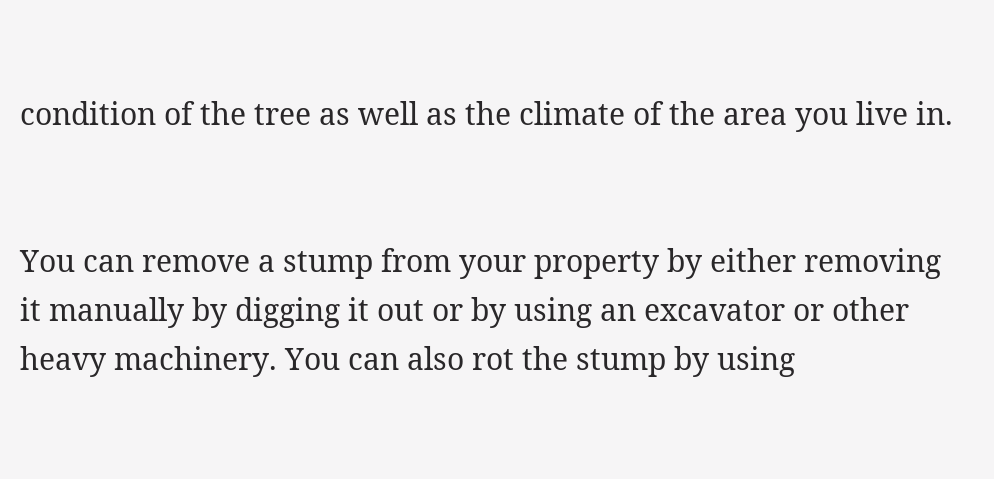condition of the tree as well as the climate of the area you live in.


You can remove a stump from your property by either removing it manually by digging it out or by using an excavator or other heavy machinery. You can also rot the stump by using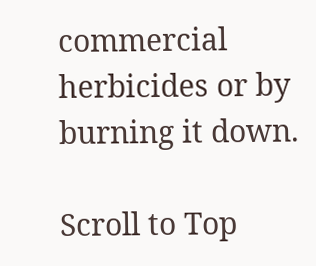commercial herbicides or by burning it down.

Scroll to Top